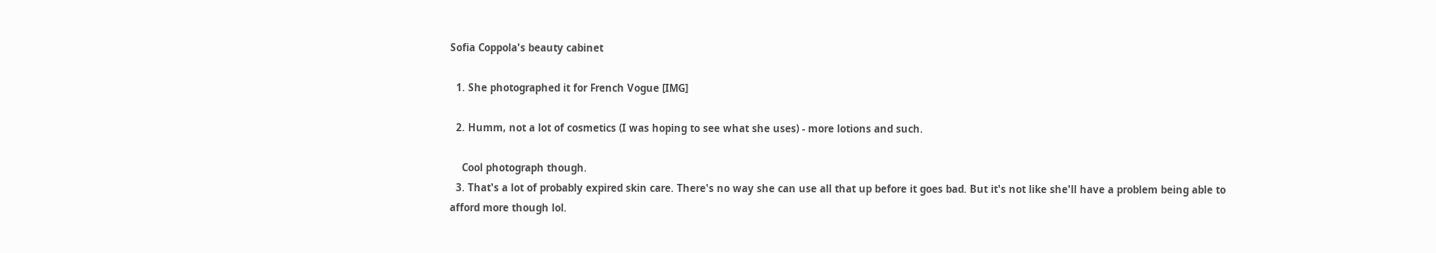Sofia Coppola's beauty cabinet

  1. She photographed it for French Vogue [IMG]

  2. Humm, not a lot of cosmetics (I was hoping to see what she uses) - more lotions and such.

    Cool photograph though.
  3. That's a lot of probably expired skin care. There's no way she can use all that up before it goes bad. But it's not like she'll have a problem being able to afford more though lol.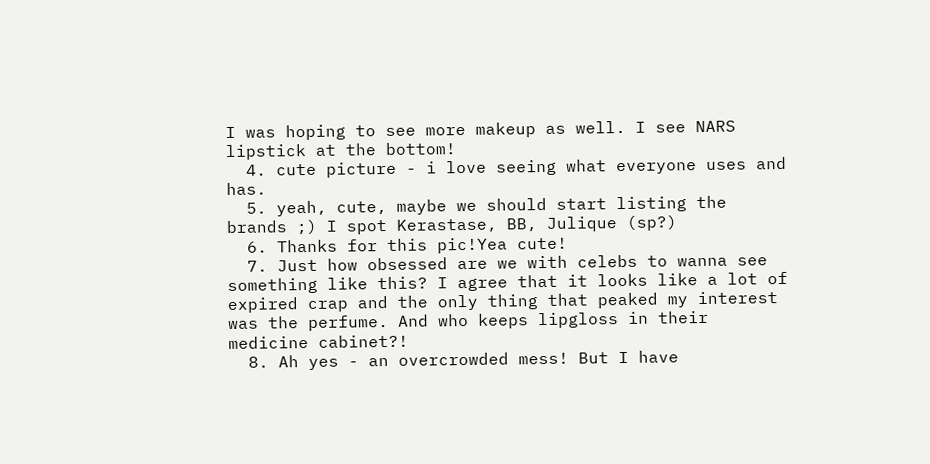I was hoping to see more makeup as well. I see NARS lipstick at the bottom!
  4. cute picture - i love seeing what everyone uses and has.
  5. yeah, cute, maybe we should start listing the brands ;) I spot Kerastase, BB, Julique (sp?)
  6. Thanks for this pic!Yea cute!
  7. Just how obsessed are we with celebs to wanna see something like this? I agree that it looks like a lot of expired crap and the only thing that peaked my interest was the perfume. And who keeps lipgloss in their medicine cabinet?!
  8. Ah yes - an overcrowded mess! But I have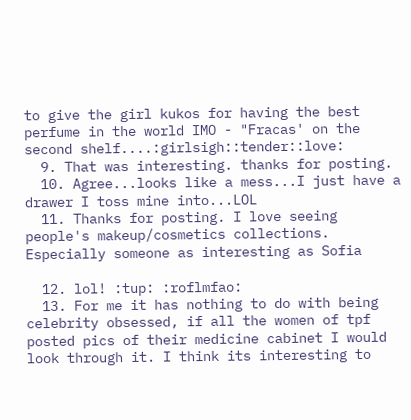to give the girl kukos for having the best perfume in the world IMO - "Fracas' on the second shelf....:girlsigh::tender::love:
  9. That was interesting. thanks for posting.
  10. Agree...looks like a mess...I just have a drawer I toss mine into...LOL
  11. Thanks for posting. I love seeing people's makeup/cosmetics collections. Especially someone as interesting as Sofia

  12. lol! :tup: :roflmfao:
  13. For me it has nothing to do with being celebrity obsessed, if all the women of tpf posted pics of their medicine cabinet I would look through it. I think its interesting to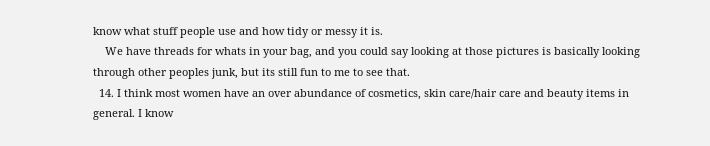know what stuff people use and how tidy or messy it is.
    We have threads for whats in your bag, and you could say looking at those pictures is basically looking through other peoples junk, but its still fun to me to see that.
  14. I think most women have an over abundance of cosmetics, skin care/hair care and beauty items in general. I know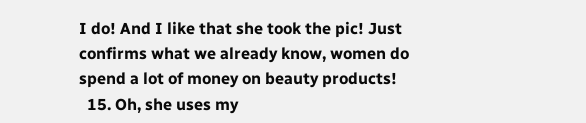I do! And I like that she took the pic! Just confirms what we already know, women do spend a lot of money on beauty products!
  15. Oh, she uses my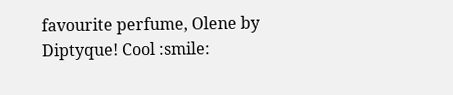favourite perfume, Olene by Diptyque! Cool :smile: